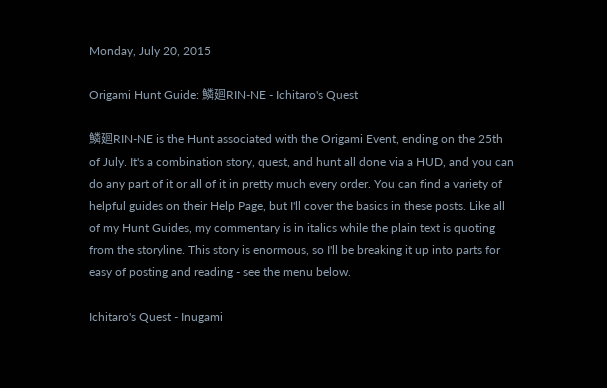Monday, July 20, 2015

Origami Hunt Guide: 鱗廻RIN-NE - Ichitaro's Quest

鱗廻RIN-NE is the Hunt associated with the Origami Event, ending on the 25th of July. It's a combination story, quest, and hunt all done via a HUD, and you can do any part of it or all of it in pretty much every order. You can find a variety of helpful guides on their Help Page, but I'll cover the basics in these posts. Like all of my Hunt Guides, my commentary is in italics while the plain text is quoting from the storyline. This story is enormous, so I'll be breaking it up into parts for easy of posting and reading - see the menu below.

Ichitaro's Quest - Inugami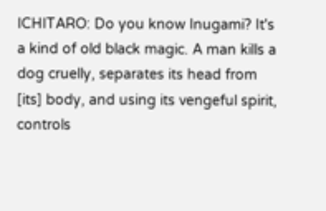ICHITARO: Do you know Inugami? It's a kind of old black magic. A man kills a dog cruelly, separates its head from [its] body, and using its vengeful spirit, controls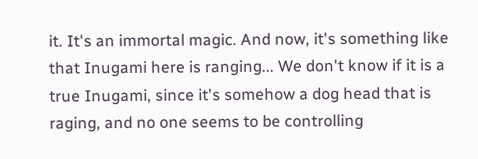it. It's an immortal magic. And now, it's something like that Inugami here is ranging... We don't know if it is a true Inugami, since it's somehow a dog head that is raging, and no one seems to be controlling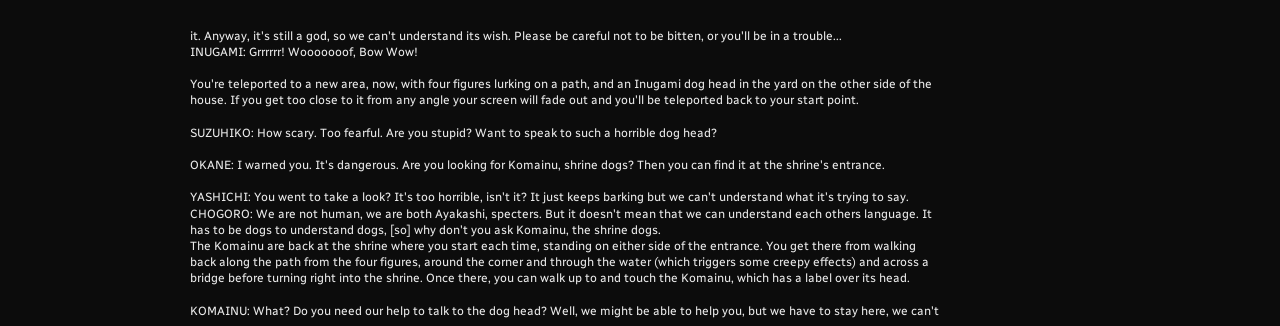it. Anyway, it's still a god, so we can't understand its wish. Please be careful not to be bitten, or you'll be in a trouble...
INUGAMI: Grrrrrr! Wooooooof, Bow Wow!

You're teleported to a new area, now, with four figures lurking on a path, and an Inugami dog head in the yard on the other side of the house. If you get too close to it from any angle your screen will fade out and you'll be teleported back to your start point.

SUZUHIKO: How scary. Too fearful. Are you stupid? Want to speak to such a horrible dog head?

OKANE: I warned you. It's dangerous. Are you looking for Komainu, shrine dogs? Then you can find it at the shrine's entrance.

YASHICHI: You went to take a look? It's too horrible, isn't it? It just keeps barking but we can't understand what it's trying to say.
CHOGORO: We are not human, we are both Ayakashi, specters. But it doesn't mean that we can understand each others language. It has to be dogs to understand dogs, [so] why don't you ask Komainu, the shrine dogs.
The Komainu are back at the shrine where you start each time, standing on either side of the entrance. You get there from walking back along the path from the four figures, around the corner and through the water (which triggers some creepy effects) and across a bridge before turning right into the shrine. Once there, you can walk up to and touch the Komainu, which has a label over its head.

KOMAINU: What? Do you need our help to talk to the dog head? Well, we might be able to help you, but we have to stay here, we can't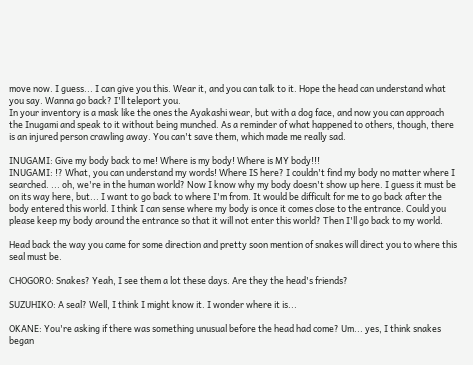move now. I guess... I can give you this. Wear it, and you can talk to it. Hope the head can understand what you say. Wanna go back? I'll teleport you.
In your inventory is a mask like the ones the Ayakashi wear, but with a dog face, and now you can approach the Inugami and speak to it without being munched. As a reminder of what happened to others, though, there is an injured person crawling away. You can't save them, which made me really sad.

INUGAMI: Give my body back to me! Where is my body! Where is MY body!!!
INUGAMI: !? What, you can understand my words! Where IS here? I couldn't find my body no matter where I searched. ... oh, we're in the human world? Now I know why my body doesn't show up here. I guess it must be on its way here, but... I want to go back to where I'm from. It would be difficult for me to go back after the body entered this world. I think I can sense where my body is once it comes close to the entrance. Could you please keep my body around the entrance so that it will not enter this world? Then I'll go back to my world.

Head back the way you came for some direction and pretty soon mention of snakes will direct you to where this seal must be.

CHOGORO: Snakes? Yeah, I see them a lot these days. Are they the head's friends?

SUZUHIKO: A seal? Well, I think I might know it. I wonder where it is...

OKANE: You're asking if there was something unusual before the head had come? Um... yes, I think snakes began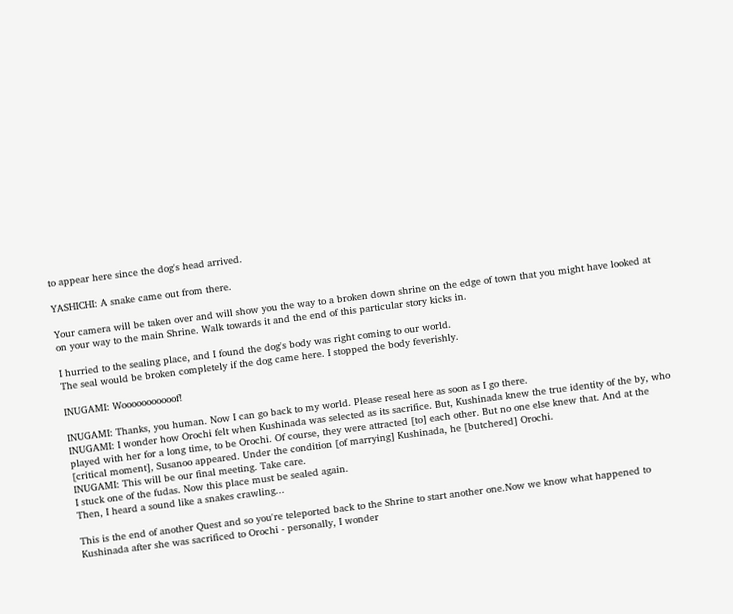to appear here since the dog's head arrived.

YASHICHI: A snake came out from there.

Your camera will be taken over and will show you the way to a broken down shrine on the edge of town that you might have looked at on your way to the main Shrine. Walk towards it and the end of this particular story kicks in.

I hurried to the sealing place, and I found the dog's body was right coming to our world.
The seal would be broken completely if the dog came here. I stopped the body feverishly.

INUGAMI: Wooooooooooof!

INUGAMI: Thanks, you human. Now I can go back to my world. Please reseal here as soon as I go there.
INUGAMI: I wonder how Orochi felt when Kushinada was selected as its sacrifice. But, Kushinada knew the true identity of the by, who played with her for a long time, to be Orochi. Of course, they were attracted [to] each other. But no one else knew that. And at the [critical moment], Susanoo appeared. Under the condition [of marrying] Kushinada, he [butchered] Orochi.
INUGAMI: This will be our final meeting. Take care.
I stuck one of the fudas. Now this place must be sealed again.
Then, I heard a sound like a snakes crawling...

This is the end of another Quest and so you're teleported back to the Shrine to start another one.Now we know what happened to Kushinada after she was sacrificed to Orochi - personally, I wonder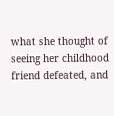what she thought of seeing her childhood friend defeated, and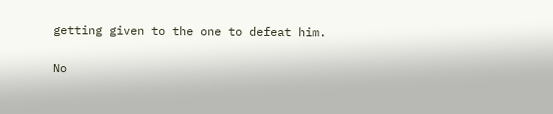getting given to the one to defeat him.

No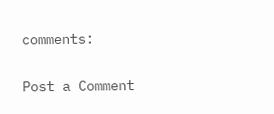comments:

Post a Comment